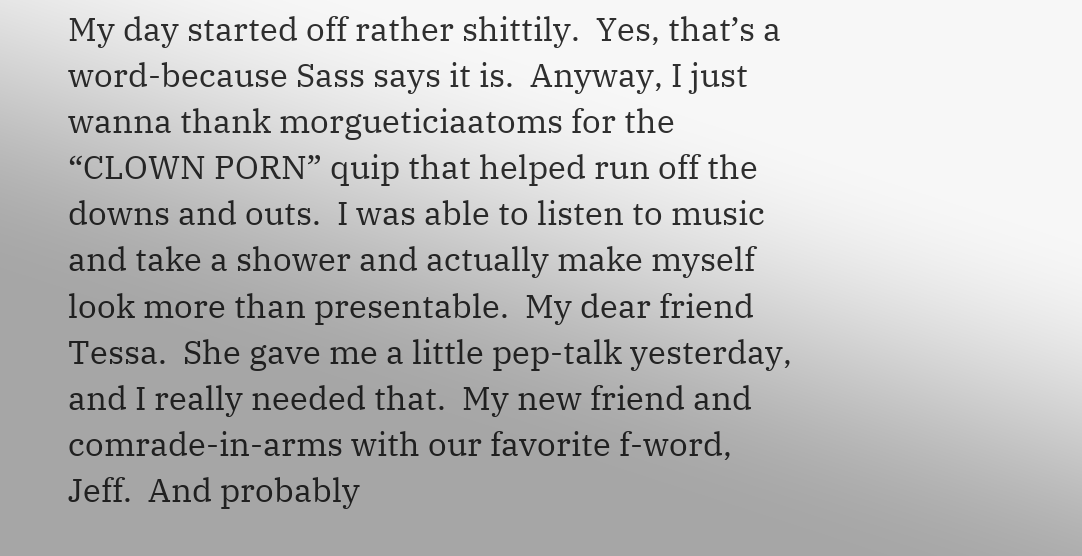My day started off rather shittily.  Yes, that’s a word-because Sass says it is.  Anyway, I just wanna thank morgueticiaatoms for the “CLOWN PORN” quip that helped run off the downs and outs.  I was able to listen to music and take a shower and actually make myself look more than presentable.  My dear friend Tessa.  She gave me a little pep-talk yesterday, and I really needed that.  My new friend and comrade-in-arms with our favorite f-word, Jeff.  And probably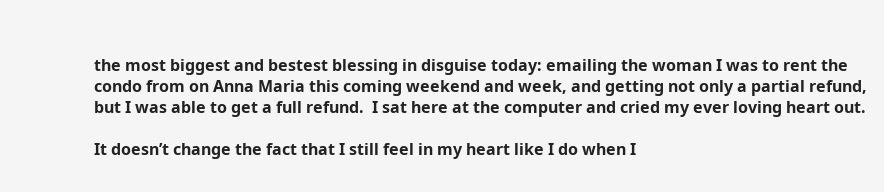the most biggest and bestest blessing in disguise today: emailing the woman I was to rent the condo from on Anna Maria this coming weekend and week, and getting not only a partial refund, but I was able to get a full refund.  I sat here at the computer and cried my ever loving heart out.

It doesn’t change the fact that I still feel in my heart like I do when I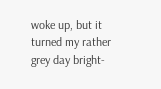woke up, but it turned my rather grey day bright-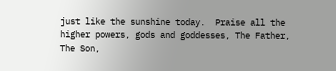just like the sunshine today.  Praise all the higher powers, gods and goddesses, The Father, The Son,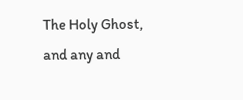The Holy Ghost, and any and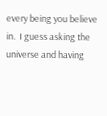every being you believe in.  I guess asking the universe and having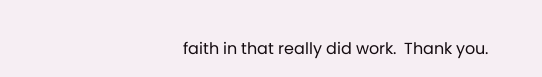faith in that really did work.  Thank you.